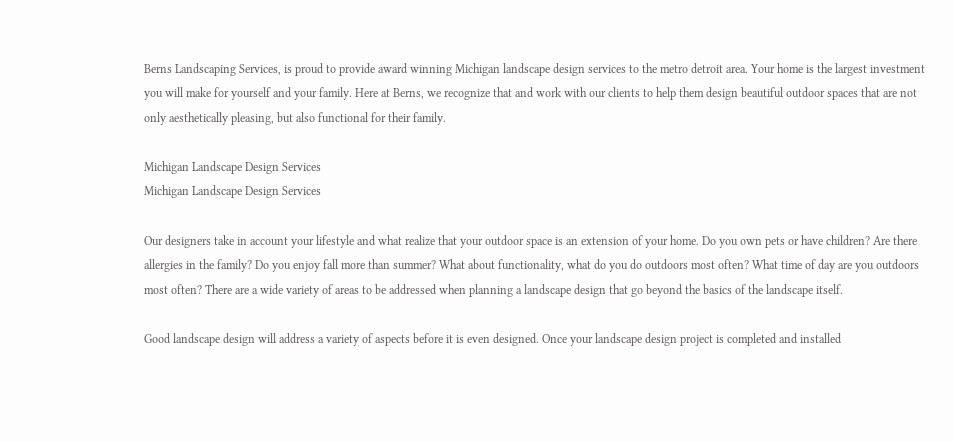Berns Landscaping Services, is proud to provide award winning Michigan landscape design services to the metro detroit area. Your home is the largest investment you will make for yourself and your family. Here at Berns, we recognize that and work with our clients to help them design beautiful outdoor spaces that are not only aesthetically pleasing, but also functional for their family.

Michigan Landscape Design Services
Michigan Landscape Design Services

Our designers take in account your lifestyle and what realize that your outdoor space is an extension of your home. Do you own pets or have children? Are there allergies in the family? Do you enjoy fall more than summer? What about functionality, what do you do outdoors most often? What time of day are you outdoors most often? There are a wide variety of areas to be addressed when planning a landscape design that go beyond the basics of the landscape itself.

Good landscape design will address a variety of aspects before it is even designed. Once your landscape design project is completed and installed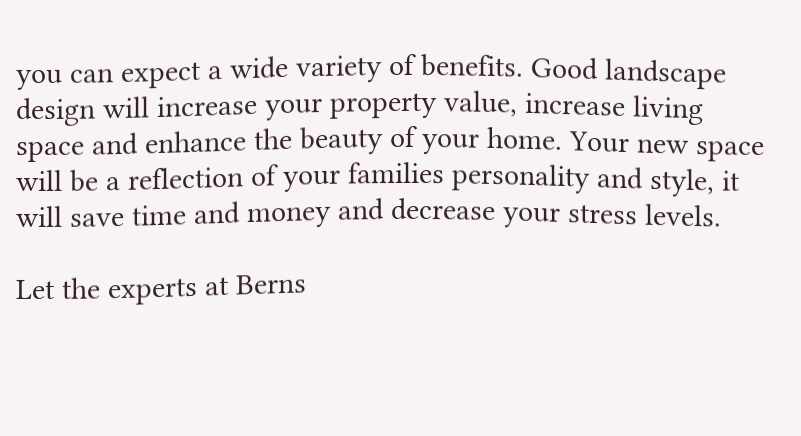you can expect a wide variety of benefits. Good landscape design will increase your property value, increase living space and enhance the beauty of your home. Your new space will be a reflection of your families personality and style, it will save time and money and decrease your stress levels.

Let the experts at Berns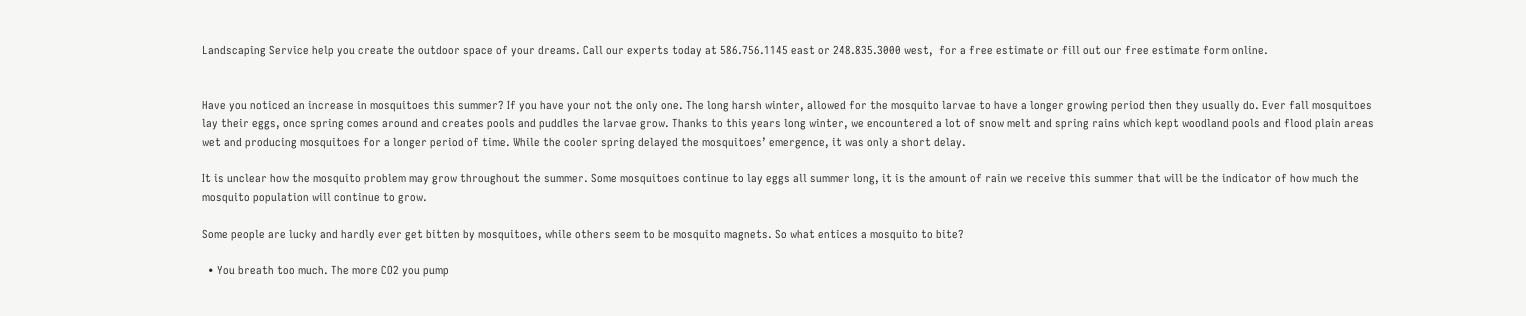Landscaping Service help you create the outdoor space of your dreams. Call our experts today at 586.756.1145 east or 248.835.3000 west,  for a free estimate or fill out our free estimate form online.


Have you noticed an increase in mosquitoes this summer? If you have your not the only one. The long harsh winter, allowed for the mosquito larvae to have a longer growing period then they usually do. Ever fall mosquitoes lay their eggs, once spring comes around and creates pools and puddles the larvae grow. Thanks to this years long winter, we encountered a lot of snow melt and spring rains which kept woodland pools and flood plain areas wet and producing mosquitoes for a longer period of time. While the cooler spring delayed the mosquitoes’ emergence, it was only a short delay.

It is unclear how the mosquito problem may grow throughout the summer. Some mosquitoes continue to lay eggs all summer long, it is the amount of rain we receive this summer that will be the indicator of how much the mosquito population will continue to grow.

Some people are lucky and hardly ever get bitten by mosquitoes, while others seem to be mosquito magnets. So what entices a mosquito to bite?

  • You breath too much. The more CO2 you pump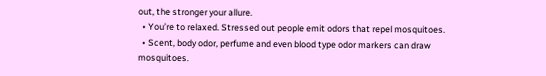out, the stronger your allure.
  • You’re to relaxed. Stressed out people emit odors that repel mosquitoes.
  • Scent, body odor, perfume and even blood type odor markers can draw mosquitoes.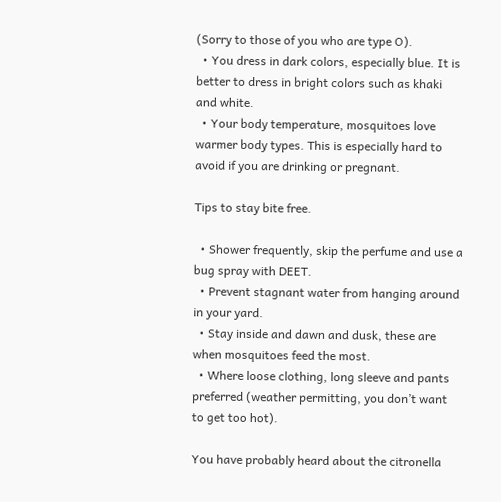(Sorry to those of you who are type O).
  • You dress in dark colors, especially blue. It is better to dress in bright colors such as khaki and white.
  • Your body temperature, mosquitoes love warmer body types. This is especially hard to avoid if you are drinking or pregnant.

Tips to stay bite free.

  • Shower frequently, skip the perfume and use a bug spray with DEET.
  • Prevent stagnant water from hanging around in your yard.
  • Stay inside and dawn and dusk, these are when mosquitoes feed the most.
  • Where loose clothing, long sleeve and pants preferred (weather permitting, you don’t want to get too hot).

You have probably heard about the citronella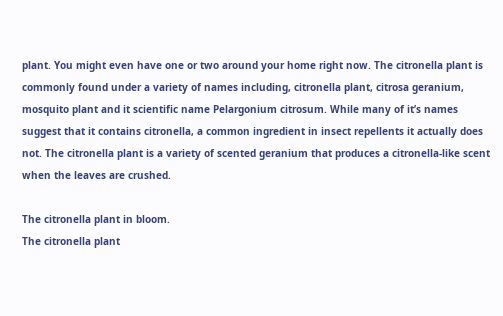plant. You might even have one or two around your home right now. The citronella plant is commonly found under a variety of names including, citronella plant, citrosa geranium, mosquito plant and it scientific name Pelargonium citrosum. While many of it’s names suggest that it contains citronella, a common ingredient in insect repellents it actually does not. The citronella plant is a variety of scented geranium that produces a citronella-like scent when the leaves are crushed.

The citronella plant in bloom.
The citronella plant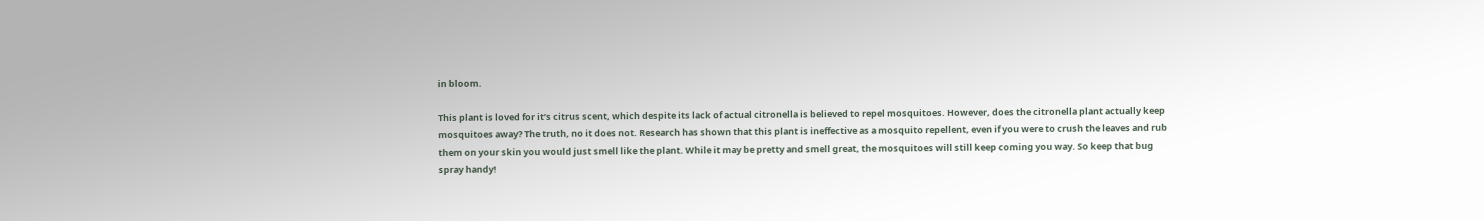in bloom.

This plant is loved for it’s citrus scent, which despite its lack of actual citronella is believed to repel mosquitoes. However, does the citronella plant actually keep mosquitoes away? The truth, no it does not. Research has shown that this plant is ineffective as a mosquito repellent, even if you were to crush the leaves and rub them on your skin you would just smell like the plant. While it may be pretty and smell great, the mosquitoes will still keep coming you way. So keep that bug spray handy!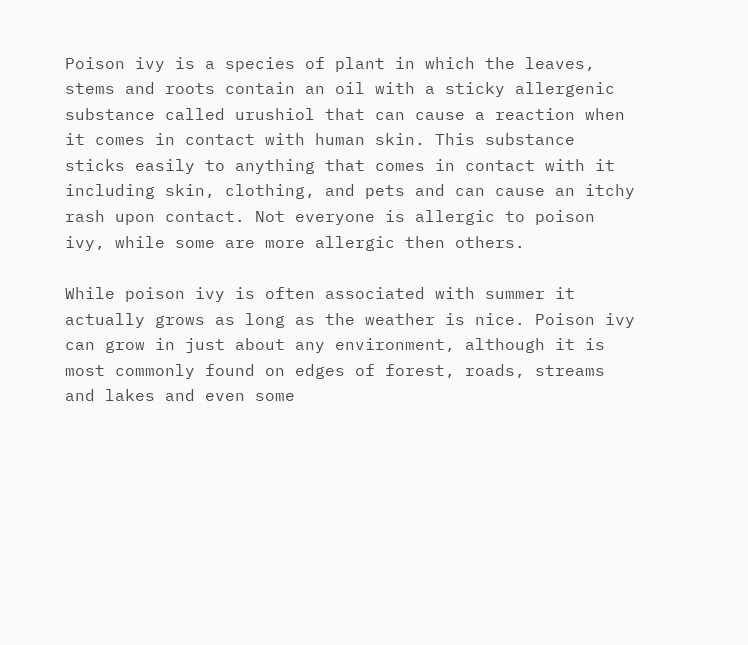Poison ivy is a species of plant in which the leaves, stems and roots contain an oil with a sticky allergenic substance called urushiol that can cause a reaction when it comes in contact with human skin. This substance sticks easily to anything that comes in contact with it including skin, clothing, and pets and can cause an itchy rash upon contact. Not everyone is allergic to poison ivy, while some are more allergic then others.

While poison ivy is often associated with summer it actually grows as long as the weather is nice. Poison ivy can grow in just about any environment, although it is most commonly found on edges of forest, roads, streams and lakes and even some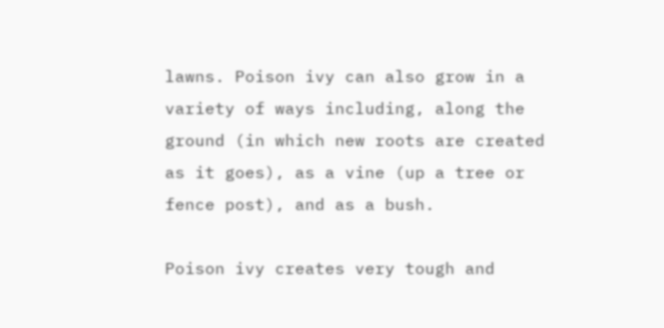lawns. Poison ivy can also grow in a variety of ways including, along the ground (in which new roots are created as it goes), as a vine (up a tree or fence post), and as a bush.

Poison ivy creates very tough and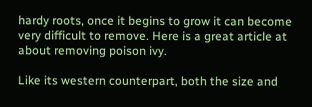hardy roots, once it begins to grow it can become very difficult to remove. Here is a great article at about removing poison ivy.

Like its western counterpart, both the size and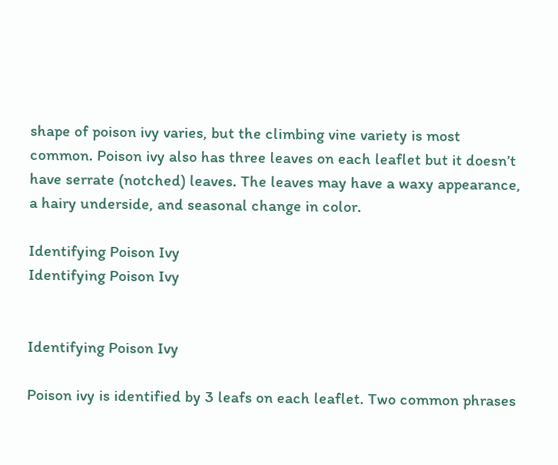shape of poison ivy varies, but the climbing vine variety is most common. Poison ivy also has three leaves on each leaflet but it doesn’t have serrate (notched) leaves. The leaves may have a waxy appearance, a hairy underside, and seasonal change in color.

Identifying Poison Ivy
Identifying Poison Ivy


Identifying Poison Ivy

Poison ivy is identified by 3 leafs on each leaflet. Two common phrases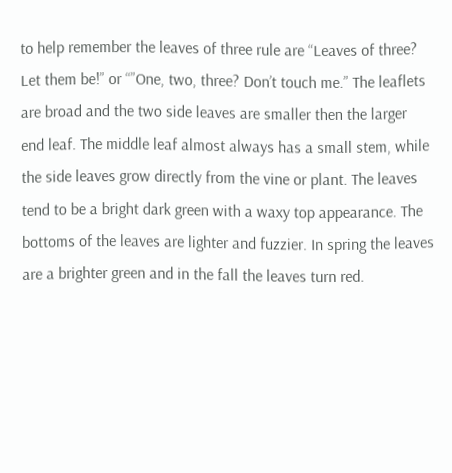to help remember the leaves of three rule are “Leaves of three? Let them be!” or “”One, two, three? Don’t touch me.” The leaflets are broad and the two side leaves are smaller then the larger end leaf. The middle leaf almost always has a small stem, while the side leaves grow directly from the vine or plant. The leaves tend to be a bright dark green with a waxy top appearance. The bottoms of the leaves are lighter and fuzzier. In spring the leaves are a brighter green and in the fall the leaves turn red.